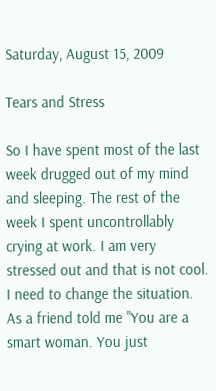Saturday, August 15, 2009

Tears and Stress

So I have spent most of the last week drugged out of my mind and sleeping. The rest of the week I spent uncontrollably crying at work. I am very stressed out and that is not cool. I need to change the situation. As a friend told me "You are a smart woman. You just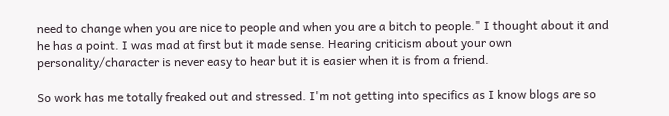need to change when you are nice to people and when you are a bitch to people." I thought about it and he has a point. I was mad at first but it made sense. Hearing criticism about your own personality/character is never easy to hear but it is easier when it is from a friend.

So work has me totally freaked out and stressed. I'm not getting into specifics as I know blogs are so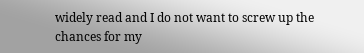widely read and I do not want to screw up the chances for my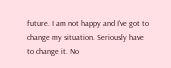future. I am not happy and I've got to change my situation. Seriously have to change it. No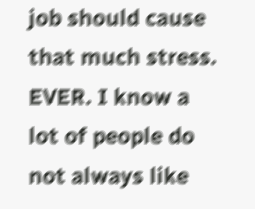job should cause that much stress. EVER. I know a lot of people do not always like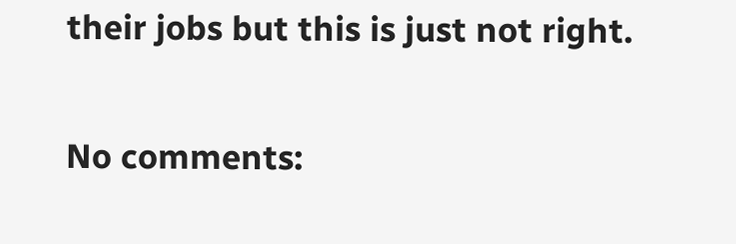their jobs but this is just not right.

No comments: